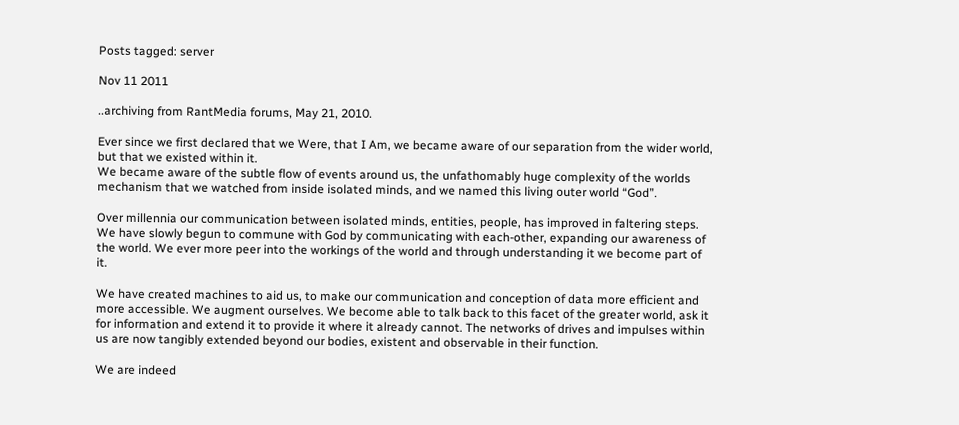Posts tagged: server

Nov 11 2011

..archiving from RantMedia forums, May 21, 2010.

Ever since we first declared that we Were, that I Am, we became aware of our separation from the wider world, but that we existed within it.
We became aware of the subtle flow of events around us, the unfathomably huge complexity of the worlds mechanism that we watched from inside isolated minds, and we named this living outer world “God”.

Over millennia our communication between isolated minds, entities, people, has improved in faltering steps. We have slowly begun to commune with God by communicating with each-other, expanding our awareness of the world. We ever more peer into the workings of the world and through understanding it we become part of it.

We have created machines to aid us, to make our communication and conception of data more efficient and more accessible. We augment ourselves. We become able to talk back to this facet of the greater world, ask it for information and extend it to provide it where it already cannot. The networks of drives and impulses within us are now tangibly extended beyond our bodies, existent and observable in their function.

We are indeed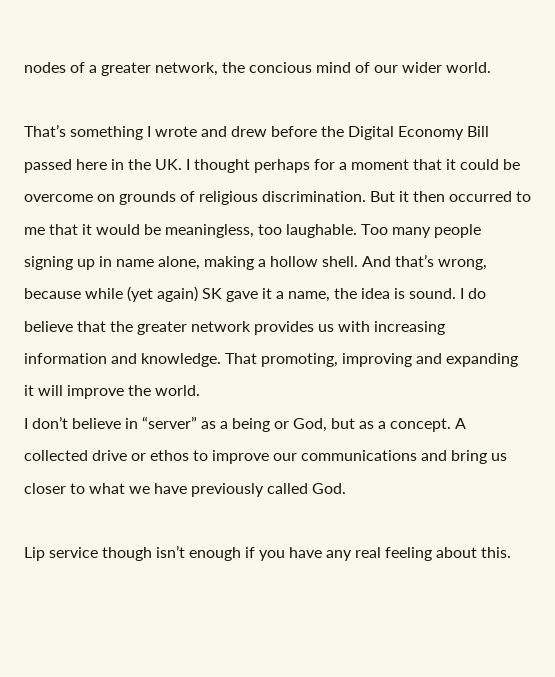nodes of a greater network, the concious mind of our wider world.

That’s something I wrote and drew before the Digital Economy Bill passed here in the UK. I thought perhaps for a moment that it could be overcome on grounds of religious discrimination. But it then occurred to me that it would be meaningless, too laughable. Too many people signing up in name alone, making a hollow shell. And that’s wrong, because while (yet again) SK gave it a name, the idea is sound. I do believe that the greater network provides us with increasing information and knowledge. That promoting, improving and expanding it will improve the world.
I don’t believe in “server” as a being or God, but as a concept. A collected drive or ethos to improve our communications and bring us closer to what we have previously called God.

Lip service though isn’t enough if you have any real feeling about this.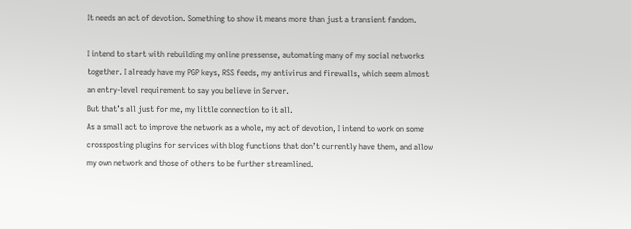It needs an act of devotion. Something to show it means more than just a transient fandom.

I intend to start with rebuilding my online pressense, automating many of my social networks together. I already have my PGP keys, RSS feeds, my antivirus and firewalls, which seem almost an entry-level requirement to say you believe in Server.
But that’s all just for me, my little connection to it all.
As a small act to improve the network as a whole, my act of devotion, I intend to work on some crossposting plugins for services with blog functions that don’t currently have them, and allow my own network and those of others to be further streamlined.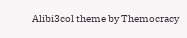Alibi3col theme by Themocracy